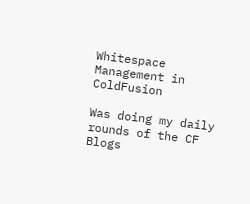Whitespace Management in ColdFusion

Was doing my daily rounds of the CF Blogs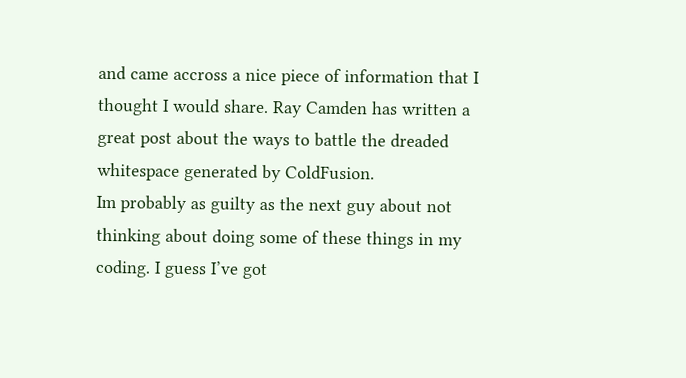and came accross a nice piece of information that I thought I would share. Ray Camden has written a great post about the ways to battle the dreaded whitespace generated by ColdFusion.
Im probably as guilty as the next guy about not thinking about doing some of these things in my coding. I guess I’ve got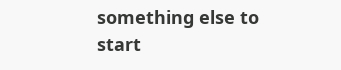something else to start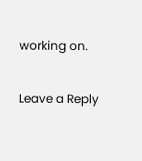working on.

Leave a Reply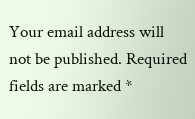Your email address will not be published. Required fields are marked *